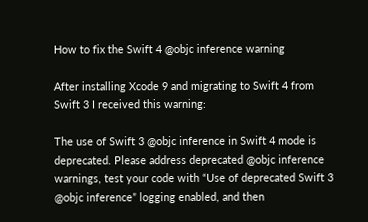How to fix the Swift 4 @objc inference warning

After installing Xcode 9 and migrating to Swift 4 from Swift 3 I received this warning:

The use of Swift 3 @objc inference in Swift 4 mode is deprecated. Please address deprecated @objc inference warnings, test your code with “Use of deprecated Swift 3 @objc inference” logging enabled, and then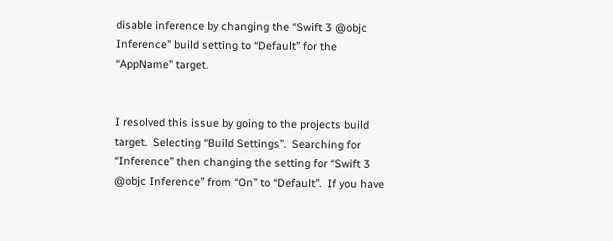disable inference by changing the “Swift 3 @objc Inference” build setting to “Default” for the “AppName” target.


I resolved this issue by going to the projects build target.  Selecting “Build Settings”.  Searching for “Inference” then changing the setting for “Swift 3 @objc Inference” from “On” to “Default”.  If you have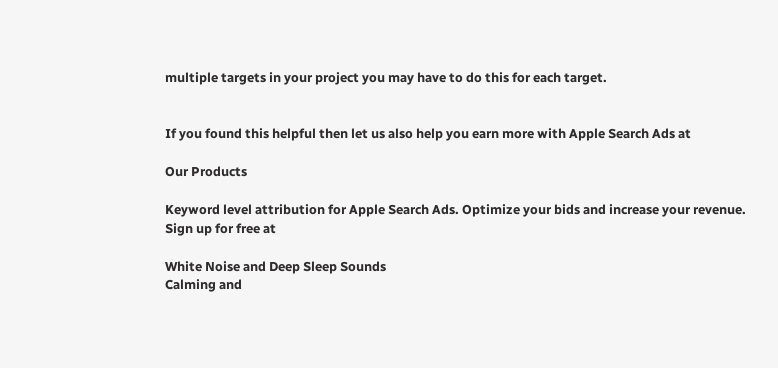multiple targets in your project you may have to do this for each target.


If you found this helpful then let us also help you earn more with Apple Search Ads at

Our Products

Keyword level attribution for Apple Search Ads. Optimize your bids and increase your revenue. Sign up for free at

White Noise and Deep Sleep Sounds
Calming and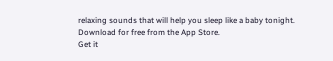relaxing sounds that will help you sleep like a baby tonight.
Download for free from the App Store.
Get it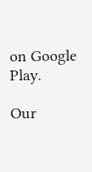on Google Play.

Our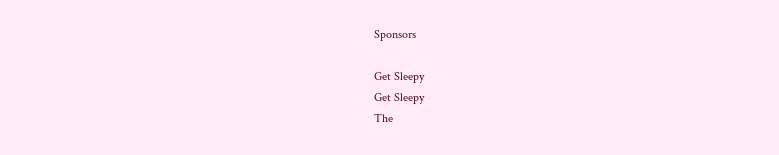Sponsors

Get Sleepy
Get Sleepy
The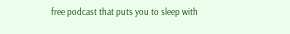free podcast that puts you to sleep with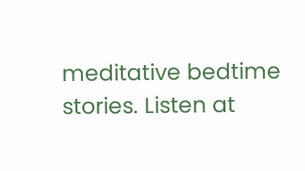meditative bedtime stories. Listen at